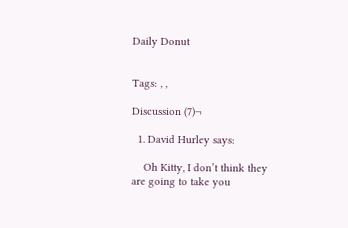Daily Donut


Tags: , ,

Discussion (7)¬

  1. David Hurley says:

    Oh Kitty, I don’t think they are going to take you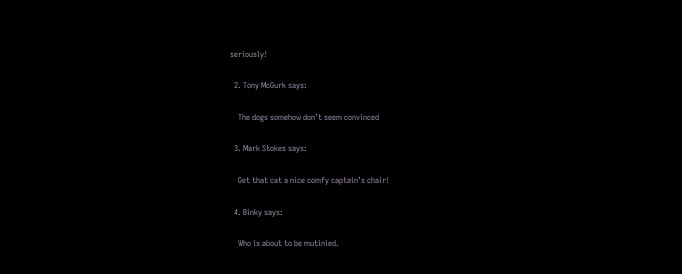seriously!

  2. Tony McGurk says:

    The dogs somehow don’t seem convinced

  3. Mark Stokes says:

    Get that cat a nice comfy captain’s chair!

  4. Binky says:

    Who is about to be mutinied.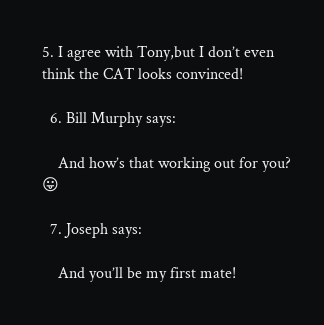5. I agree with Tony,but I don’t even think the CAT looks convinced!

  6. Bill Murphy says:

    And how’s that working out for you? 😛

  7. Joseph says:

    And you’ll be my first mate!